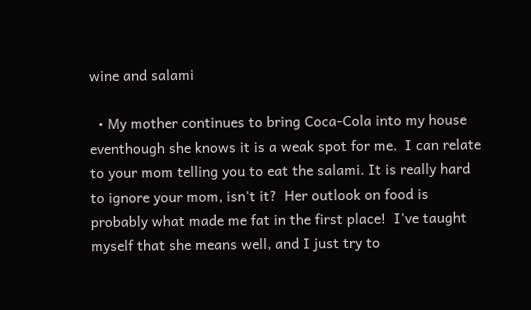wine and salami

  • My mother continues to bring Coca-Cola into my house eventhough she knows it is a weak spot for me.  I can relate to your mom telling you to eat the salami. It is really hard to ignore your mom, isn't it?  Her outlook on food is probably what made me fat in the first place!  I've taught myself that she means well, and I just try to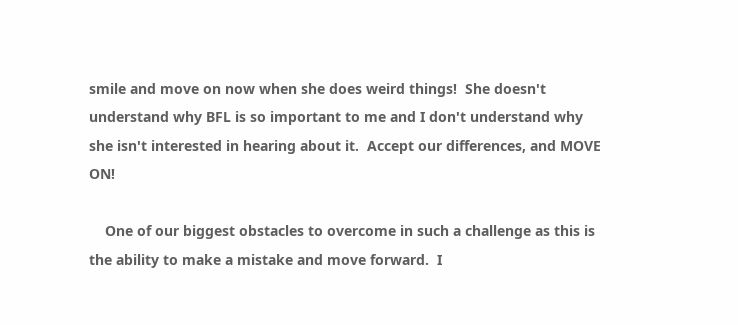smile and move on now when she does weird things!  She doesn't understand why BFL is so important to me and I don't understand why she isn't interested in hearing about it.  Accept our differences, and MOVE ON!

    One of our biggest obstacles to overcome in such a challenge as this is the ability to make a mistake and move forward.  I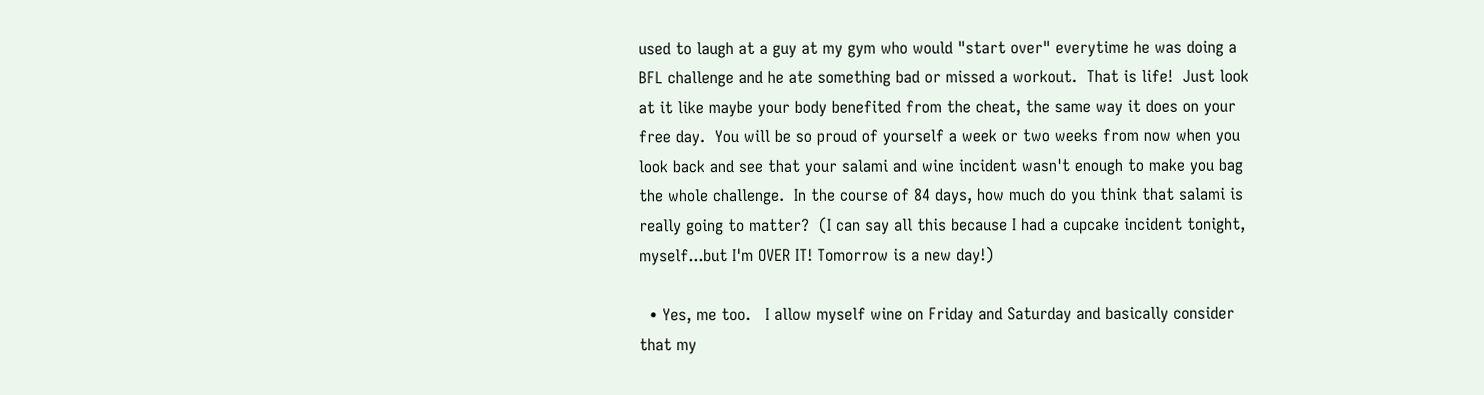used to laugh at a guy at my gym who would "start over" everytime he was doing a BFL challenge and he ate something bad or missed a workout.  That is life!  Just look at it like maybe your body benefited from the cheat, the same way it does on your free day.  You will be so proud of yourself a week or two weeks from now when you look back and see that your salami and wine incident wasn't enough to make you bag the whole challenge.  In the course of 84 days, how much do you think that salami is really going to matter?  (I can say all this because I had a cupcake incident tonight, myself...but I'm OVER IT! Tomorrow is a new day!)

  • Yes, me too.   I allow myself wine on Friday and Saturday and basically consider that my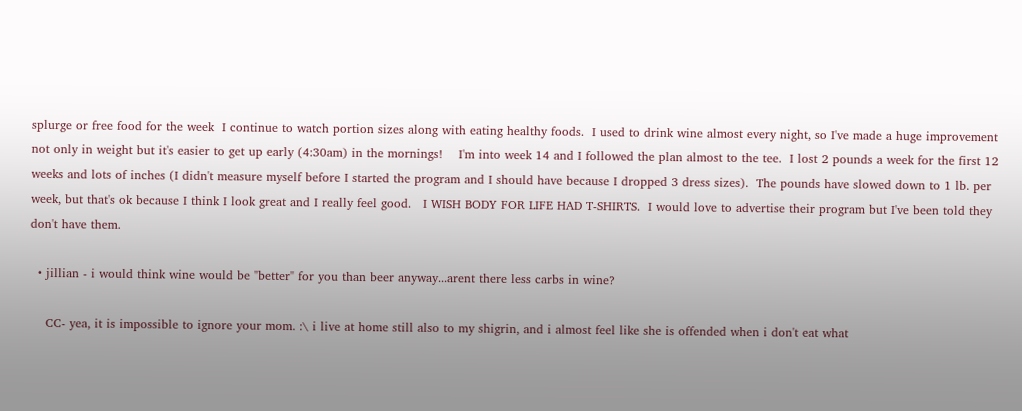splurge or free food for the week  I continue to watch portion sizes along with eating healthy foods.  I used to drink wine almost every night, so I've made a huge improvement not only in weight but it's easier to get up early (4:30am) in the mornings!    I'm into week 14 and I followed the plan almost to the tee.  I lost 2 pounds a week for the first 12 weeks and lots of inches (I didn't measure myself before I started the program and I should have because I dropped 3 dress sizes).  The pounds have slowed down to 1 lb. per week, but that's ok because I think I look great and I really feel good.   I WISH BODY FOR LIFE HAD T-SHIRTS.  I would love to advertise their program but I've been told they don't have them.

  • jillian - i would think wine would be "better" for you than beer anyway...arent there less carbs in wine?

    CC- yea, it is impossible to ignore your mom. :\ i live at home still also to my shigrin, and i almost feel like she is offended when i don't eat what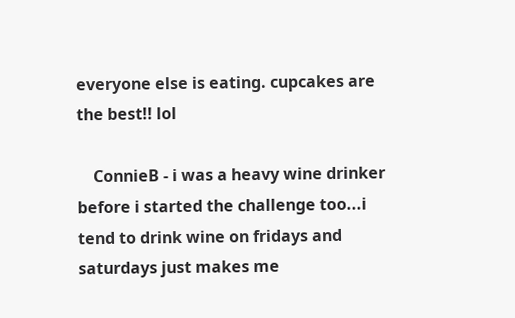everyone else is eating. cupcakes are the best!! lol

    ConnieB - i was a heavy wine drinker before i started the challenge too...i tend to drink wine on fridays and saturdays just makes me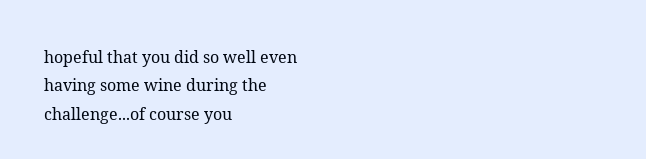hopeful that you did so well even having some wine during the challenge...of course you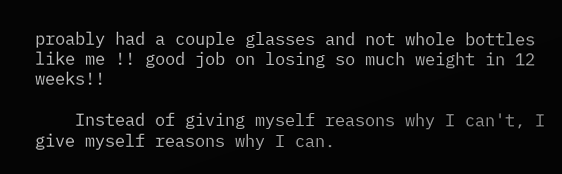proably had a couple glasses and not whole bottles like me !! good job on losing so much weight in 12 weeks!!

    Instead of giving myself reasons why I can't, I give myself reasons why I can.